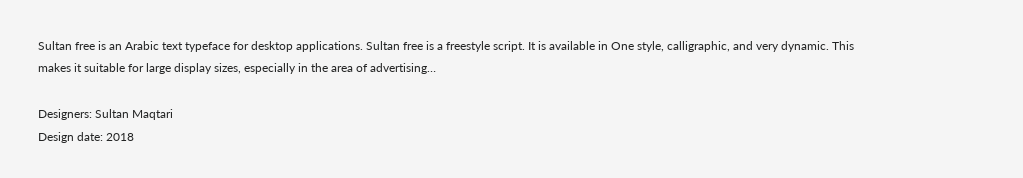Sultan free is an Arabic text typeface for desktop applications. Sultan free is a freestyle script. It is available in One style, calligraphic, and very dynamic. This makes it suitable for large display sizes, especially in the area of advertising…

Designers: Sultan Maqtari
Design date: 2018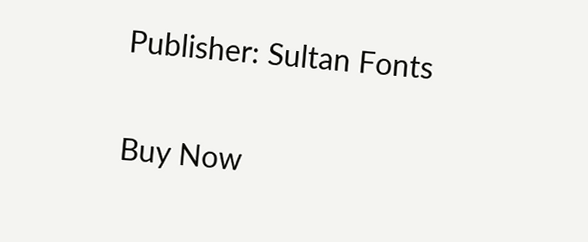Publisher: Sultan Fonts

Buy Now